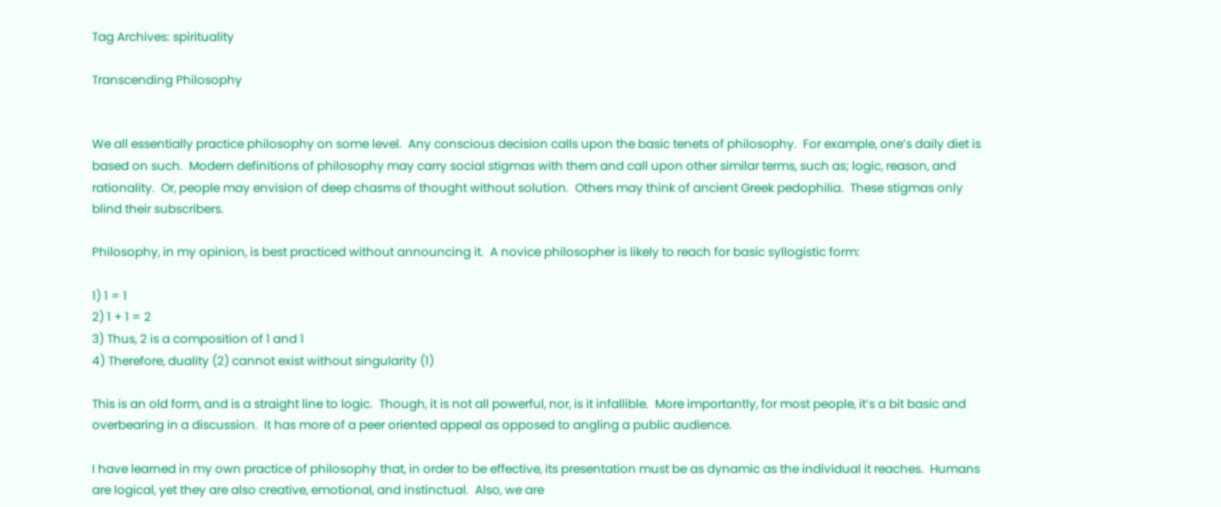Tag Archives: spirituality

Transcending Philosophy


We all essentially practice philosophy on some level.  Any conscious decision calls upon the basic tenets of philosophy.  For example, one’s daily diet is based on such.  Modern definitions of philosophy may carry social stigmas with them and call upon other similar terms, such as; logic, reason, and rationality.  Or, people may envision of deep chasms of thought without solution.  Others may think of ancient Greek pedophilia.  These stigmas only blind their subscribers.

Philosophy, in my opinion, is best practiced without announcing it.  A novice philosopher is likely to reach for basic syllogistic form:

1) 1 = 1
2) 1 + 1 = 2
3) Thus, 2 is a composition of 1 and 1
4) Therefore, duality (2) cannot exist without singularity (1)

This is an old form, and is a straight line to logic.  Though, it is not all powerful, nor, is it infallible.  More importantly, for most people, it’s a bit basic and overbearing in a discussion.  It has more of a peer oriented appeal as opposed to angling a public audience.

I have learned in my own practice of philosophy that, in order to be effective, its presentation must be as dynamic as the individual it reaches.  Humans are logical, yet they are also creative, emotional, and instinctual.  Also, we are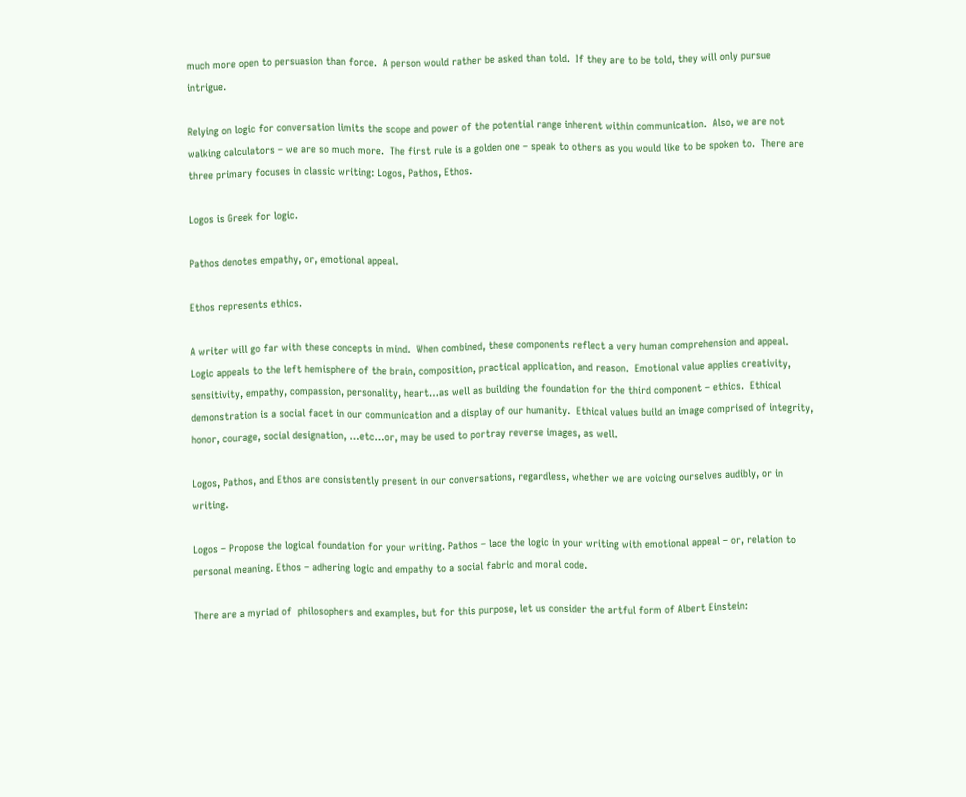much more open to persuasion than force.  A person would rather be asked than told.  If they are to be told, they will only pursue intrigue.

Relying on logic for conversation limits the scope and power of the potential range inherent within communication.  Also, we are not walking calculators – we are so much more.  The first rule is a golden one – speak to others as you would like to be spoken to.  There are three primary focuses in classic writing: Logos, Pathos, Ethos.

Logos is Greek for logic.

Pathos denotes empathy, or, emotional appeal.

Ethos represents ethics.

A writer will go far with these concepts in mind.  When combined, these components reflect a very human comprehension and appeal.  Logic appeals to the left hemisphere of the brain, composition, practical application, and reason.  Emotional value applies creativity, sensitivity, empathy, compassion, personality, heart…as well as building the foundation for the third component – ethics.  Ethical demonstration is a social facet in our communication and a display of our humanity.  Ethical values build an image comprised of integrity, honor, courage, social designation, …etc…or, may be used to portray reverse images, as well.

Logos, Pathos, and Ethos are consistently present in our conversations, regardless, whether we are voicing ourselves audibly, or in writing.

Logos – Propose the logical foundation for your writing. Pathos – lace the logic in your writing with emotional appeal – or, relation to personal meaning. Ethos – adhering logic and empathy to a social fabric and moral code.

There are a myriad of  philosophers and examples, but for this purpose, let us consider the artful form of Albert Einstein: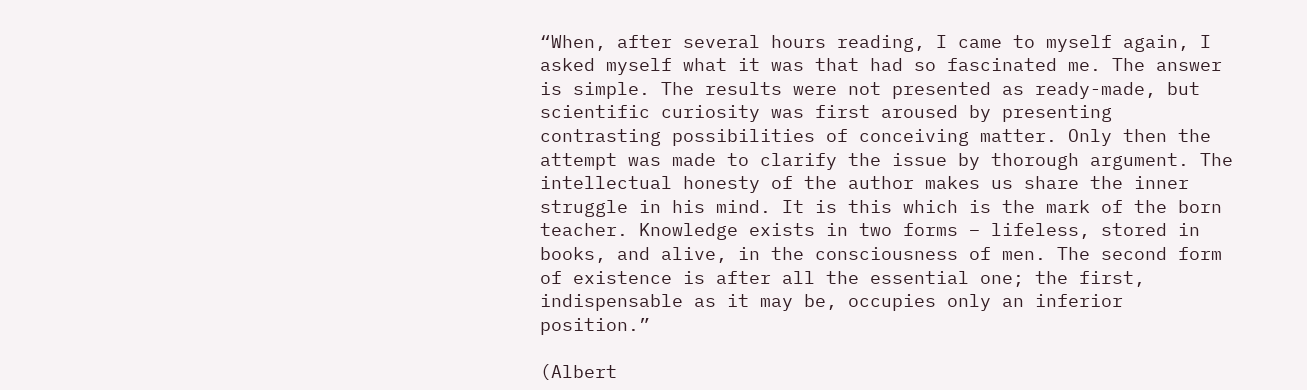“When, after several hours reading, I came to myself again, I asked myself what it was that had so fascinated me. The answer is simple. The results were not presented as ready-made, but scientific curiosity was first aroused by presenting contrasting possibilities of conceiving matter. Only then the attempt was made to clarify the issue by thorough argument. The intellectual honesty of the author makes us share the inner struggle in his mind. It is this which is the mark of the born teacher. Knowledge exists in two forms – lifeless, stored in books, and alive, in the consciousness of men. The second form of existence is after all the essential one; the first, indispensable as it may be, occupies only an inferior position.”

(Albert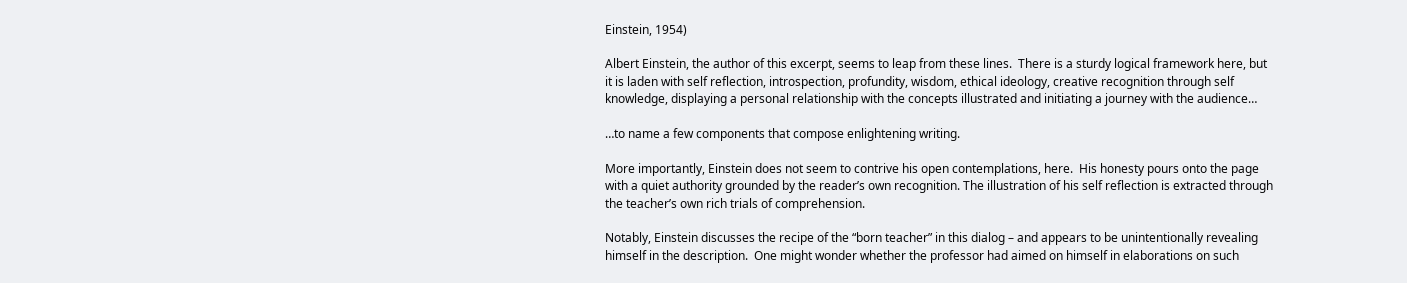Einstein, 1954)

Albert Einstein, the author of this excerpt, seems to leap from these lines.  There is a sturdy logical framework here, but it is laden with self reflection, introspection, profundity, wisdom, ethical ideology, creative recognition through self knowledge, displaying a personal relationship with the concepts illustrated and initiating a journey with the audience…

…to name a few components that compose enlightening writing.

More importantly, Einstein does not seem to contrive his open contemplations, here.  His honesty pours onto the page with a quiet authority grounded by the reader’s own recognition. The illustration of his self reflection is extracted through the teacher’s own rich trials of comprehension.

Notably, Einstein discusses the recipe of the “born teacher” in this dialog – and appears to be unintentionally revealing himself in the description.  One might wonder whether the professor had aimed on himself in elaborations on such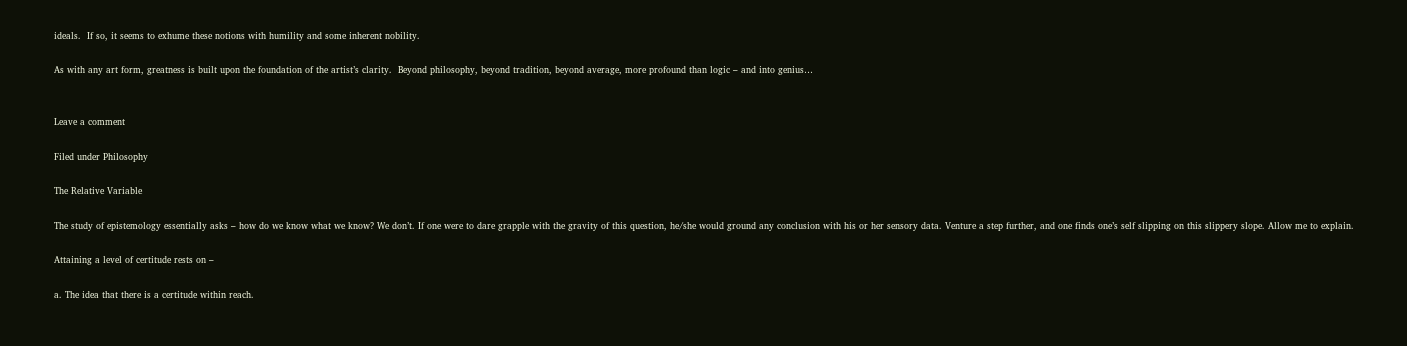ideals.  If so, it seems to exhume these notions with humility and some inherent nobility.

As with any art form, greatness is built upon the foundation of the artist’s clarity.  Beyond philosophy, beyond tradition, beyond average, more profound than logic – and into genius…


Leave a comment

Filed under Philosophy

The Relative Variable

The study of epistemology essentially asks – how do we know what we know? We don’t. If one were to dare grapple with the gravity of this question, he/she would ground any conclusion with his or her sensory data. Venture a step further, and one finds one’s self slipping on this slippery slope. Allow me to explain.

Attaining a level of certitude rests on –

a. The idea that there is a certitude within reach.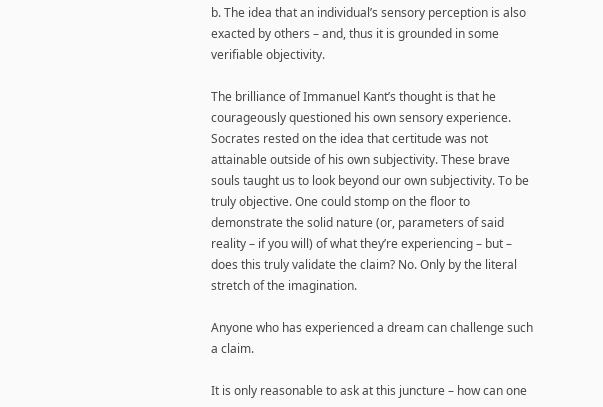b. The idea that an individual’s sensory perception is also exacted by others – and, thus it is grounded in some verifiable objectivity.

The brilliance of Immanuel Kant’s thought is that he courageously questioned his own sensory experience. Socrates rested on the idea that certitude was not attainable outside of his own subjectivity. These brave souls taught us to look beyond our own subjectivity. To be truly objective. One could stomp on the floor to demonstrate the solid nature (or, parameters of said reality – if you will) of what they’re experiencing – but – does this truly validate the claim? No. Only by the literal stretch of the imagination.

Anyone who has experienced a dream can challenge such a claim.

It is only reasonable to ask at this juncture – how can one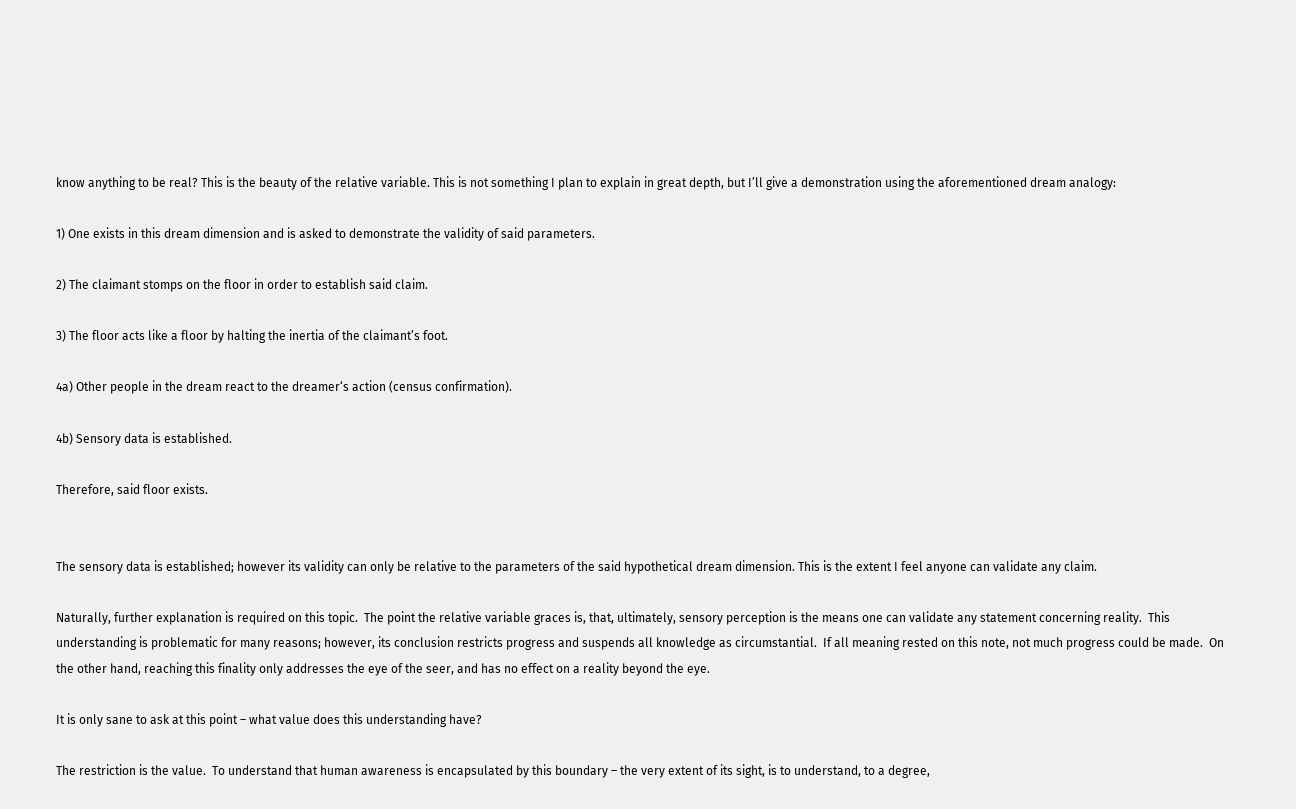know anything to be real? This is the beauty of the relative variable. This is not something I plan to explain in great depth, but I’ll give a demonstration using the aforementioned dream analogy:

1) One exists in this dream dimension and is asked to demonstrate the validity of said parameters.

2) The claimant stomps on the floor in order to establish said claim.

3) The floor acts like a floor by halting the inertia of the claimant’s foot.

4a) Other people in the dream react to the dreamer‘s action (census confirmation).

4b) Sensory data is established.

Therefore, said floor exists.


The sensory data is established; however its validity can only be relative to the parameters of the said hypothetical dream dimension. This is the extent I feel anyone can validate any claim.

Naturally, further explanation is required on this topic.  The point the relative variable graces is, that, ultimately, sensory perception is the means one can validate any statement concerning reality.  This understanding is problematic for many reasons; however, its conclusion restricts progress and suspends all knowledge as circumstantial.  If all meaning rested on this note, not much progress could be made.  On the other hand, reaching this finality only addresses the eye of the seer, and has no effect on a reality beyond the eye.

It is only sane to ask at this point – what value does this understanding have?

The restriction is the value.  To understand that human awareness is encapsulated by this boundary – the very extent of its sight, is to understand, to a degree,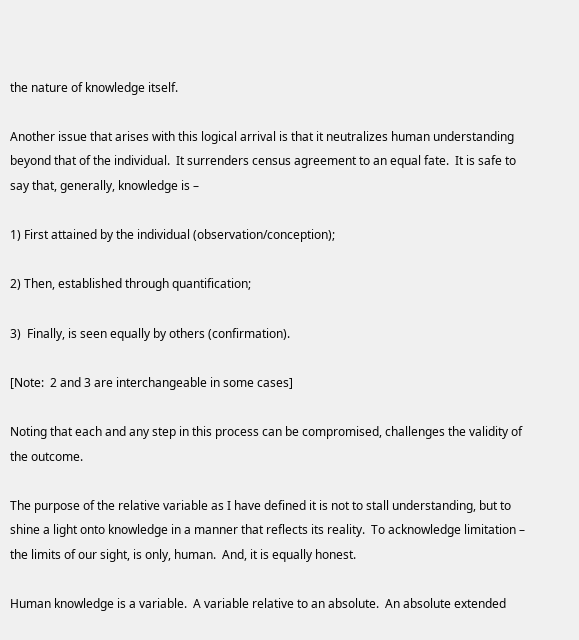the nature of knowledge itself.

Another issue that arises with this logical arrival is that it neutralizes human understanding beyond that of the individual.  It surrenders census agreement to an equal fate.  It is safe to say that, generally, knowledge is –

1) First attained by the individual (observation/conception);

2) Then, established through quantification;

3)  Finally, is seen equally by others (confirmation).

[Note:  2 and 3 are interchangeable in some cases]

Noting that each and any step in this process can be compromised, challenges the validity of the outcome.

The purpose of the relative variable as I have defined it is not to stall understanding, but to shine a light onto knowledge in a manner that reflects its reality.  To acknowledge limitation – the limits of our sight, is only, human.  And, it is equally honest.

Human knowledge is a variable.  A variable relative to an absolute.  An absolute extended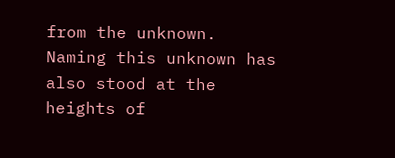from the unknown.  Naming this unknown has also stood at the heights of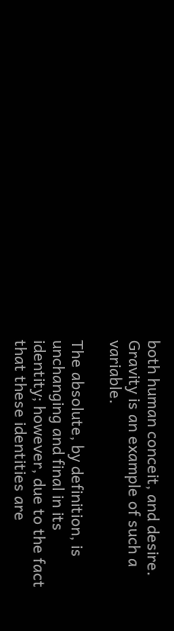both human conceit, and desire.  Gravity is an example of such a variable.

The absolute, by definition, is unchanging and final in its identity; however, due to the fact that these identities are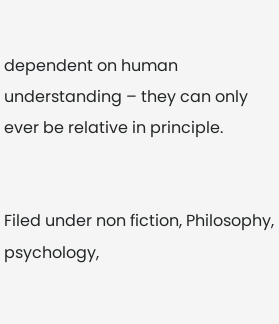dependent on human understanding – they can only ever be relative in principle.


Filed under non fiction, Philosophy, psychology,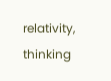relativity, thinking